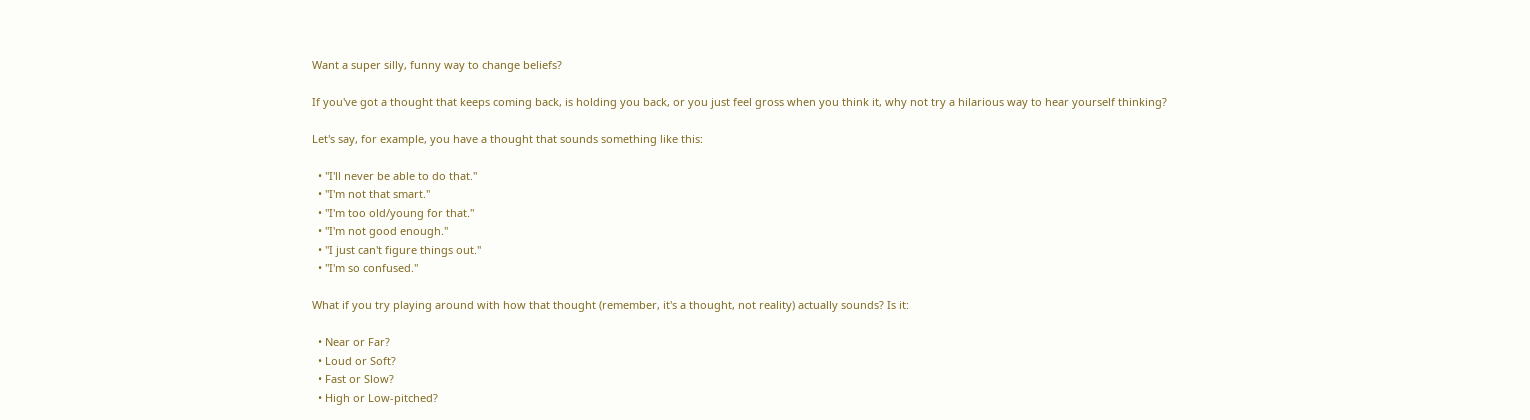Want a super silly, funny way to change beliefs?

If you've got a thought that keeps coming back, is holding you back, or you just feel gross when you think it, why not try a hilarious way to hear yourself thinking?

Let's say, for example, you have a thought that sounds something like this:

  • "I'll never be able to do that."
  • "I'm not that smart."
  • "I'm too old/young for that."
  • "I'm not good enough."
  • "I just can't figure things out."
  • "I'm so confused."

What if you try playing around with how that thought (remember, it's a thought, not reality) actually sounds? Is it:

  • Near or Far?
  • Loud or Soft?
  • Fast or Slow?
  • High or Low-pitched?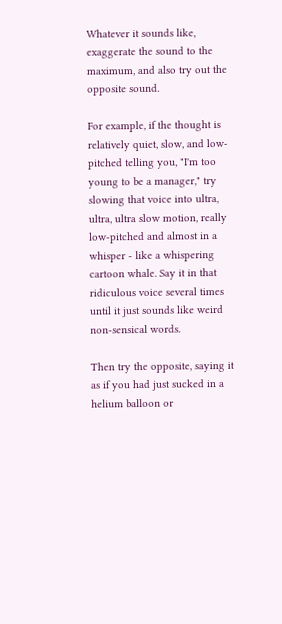Whatever it sounds like, exaggerate the sound to the maximum, and also try out the opposite sound.

For example, if the thought is relatively quiet, slow, and low-pitched telling you, "I'm too young to be a manager," try slowing that voice into ultra, ultra, ultra slow motion, really low-pitched and almost in a whisper - like a whispering cartoon whale. Say it in that ridiculous voice several times until it just sounds like weird non-sensical words.

Then try the opposite, saying it as if you had just sucked in a helium balloon or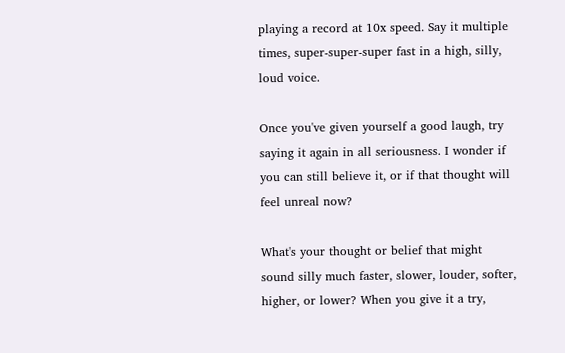playing a record at 10x speed. Say it multiple times, super-super-super fast in a high, silly, loud voice.

Once you've given yourself a good laugh, try saying it again in all seriousness. I wonder if you can still believe it, or if that thought will feel unreal now?

What's your thought or belief that might sound silly much faster, slower, louder, softer, higher, or lower? When you give it a try,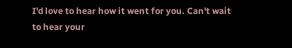I'd love to hear how it went for you. Can't wait to hear your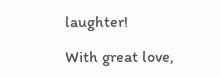laughter!

With great love,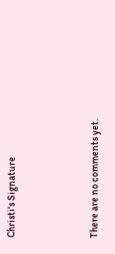Christi's Signature



There are no comments yet.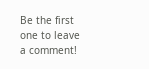Be the first one to leave a comment!